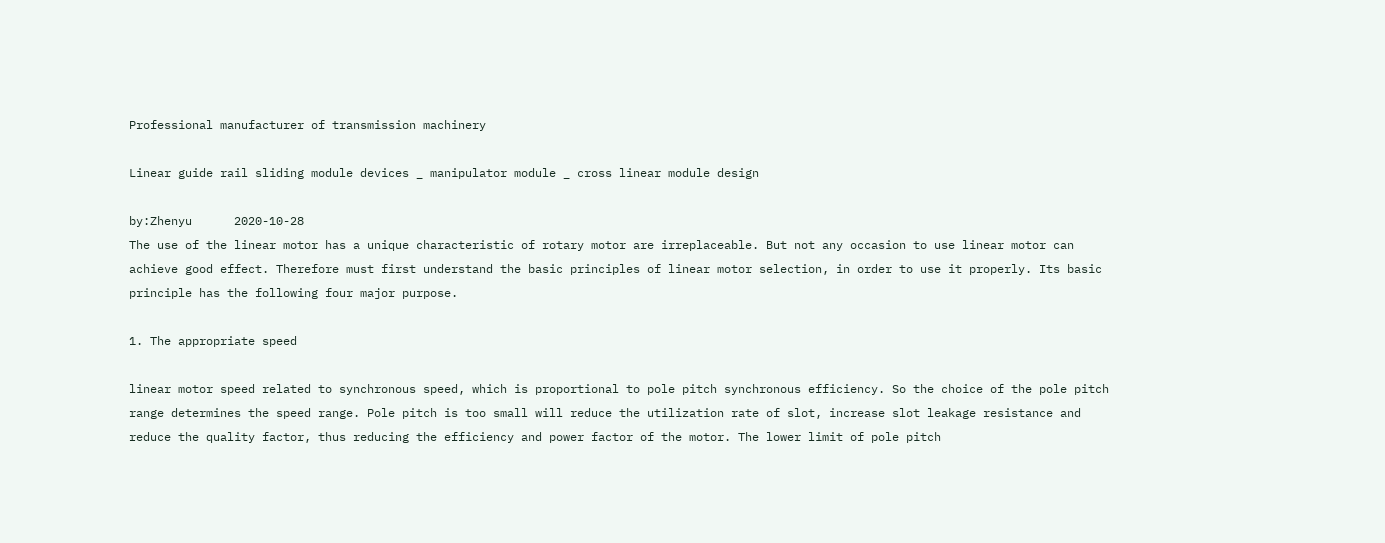Professional manufacturer of transmission machinery

Linear guide rail sliding module devices _ manipulator module _ cross linear module design

by:Zhenyu      2020-10-28
The use of the linear motor has a unique characteristic of rotary motor are irreplaceable. But not any occasion to use linear motor can achieve good effect. Therefore must first understand the basic principles of linear motor selection, in order to use it properly. Its basic principle has the following four major purpose.

1. The appropriate speed

linear motor speed related to synchronous speed, which is proportional to pole pitch synchronous efficiency. So the choice of the pole pitch range determines the speed range. Pole pitch is too small will reduce the utilization rate of slot, increase slot leakage resistance and reduce the quality factor, thus reducing the efficiency and power factor of the motor. The lower limit of pole pitch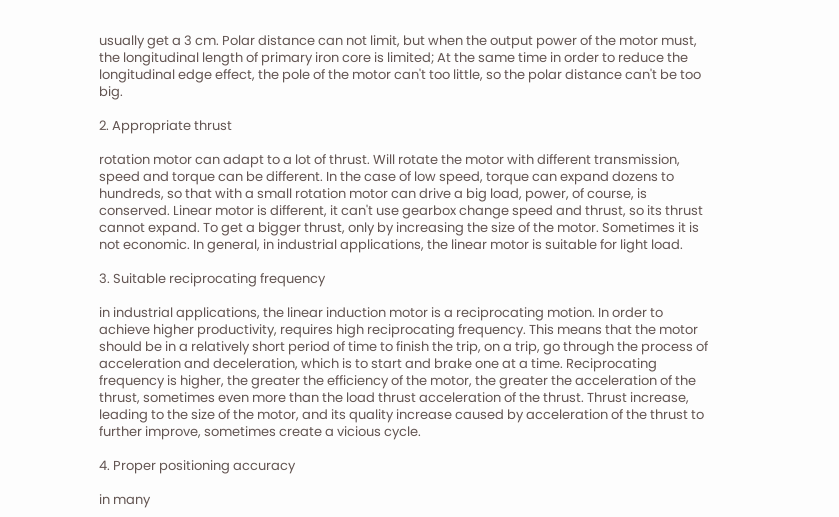usually get a 3 cm. Polar distance can not limit, but when the output power of the motor must, the longitudinal length of primary iron core is limited; At the same time in order to reduce the longitudinal edge effect, the pole of the motor can't too little, so the polar distance can't be too big.

2. Appropriate thrust

rotation motor can adapt to a lot of thrust. Will rotate the motor with different transmission, speed and torque can be different. In the case of low speed, torque can expand dozens to hundreds, so that with a small rotation motor can drive a big load, power, of course, is conserved. Linear motor is different, it can't use gearbox change speed and thrust, so its thrust cannot expand. To get a bigger thrust, only by increasing the size of the motor. Sometimes it is not economic. In general, in industrial applications, the linear motor is suitable for light load.

3. Suitable reciprocating frequency

in industrial applications, the linear induction motor is a reciprocating motion. In order to achieve higher productivity, requires high reciprocating frequency. This means that the motor should be in a relatively short period of time to finish the trip, on a trip, go through the process of acceleration and deceleration, which is to start and brake one at a time. Reciprocating frequency is higher, the greater the efficiency of the motor, the greater the acceleration of the thrust, sometimes even more than the load thrust acceleration of the thrust. Thrust increase, leading to the size of the motor, and its quality increase caused by acceleration of the thrust to further improve, sometimes create a vicious cycle.

4. Proper positioning accuracy

in many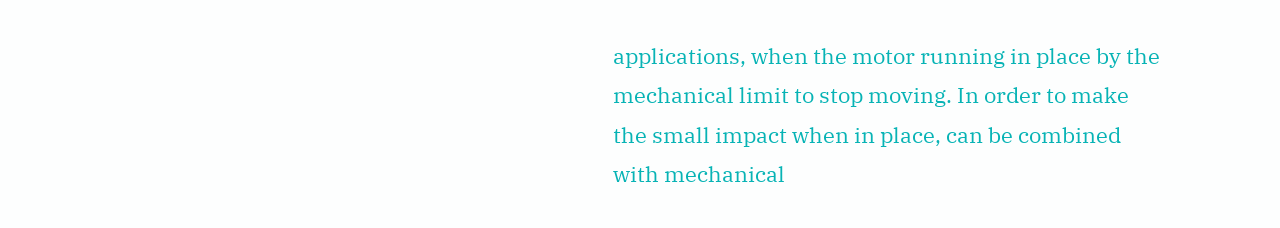applications, when the motor running in place by the mechanical limit to stop moving. In order to make the small impact when in place, can be combined with mechanical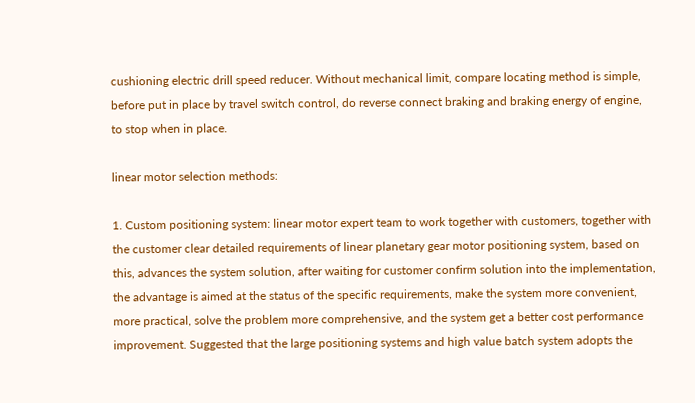cushioning electric drill speed reducer. Without mechanical limit, compare locating method is simple, before put in place by travel switch control, do reverse connect braking and braking energy of engine, to stop when in place.

linear motor selection methods:

1. Custom positioning system: linear motor expert team to work together with customers, together with the customer clear detailed requirements of linear planetary gear motor positioning system, based on this, advances the system solution, after waiting for customer confirm solution into the implementation, the advantage is aimed at the status of the specific requirements, make the system more convenient, more practical, solve the problem more comprehensive, and the system get a better cost performance improvement. Suggested that the large positioning systems and high value batch system adopts the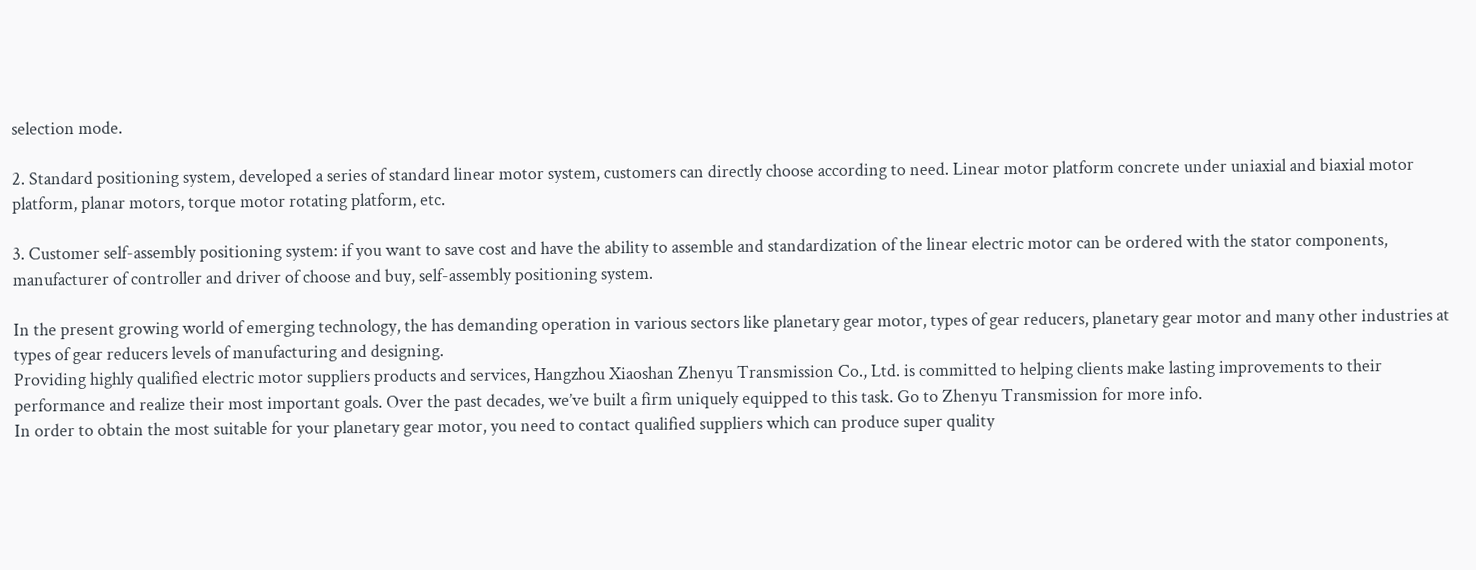selection mode.

2. Standard positioning system, developed a series of standard linear motor system, customers can directly choose according to need. Linear motor platform concrete under uniaxial and biaxial motor platform, planar motors, torque motor rotating platform, etc.

3. Customer self-assembly positioning system: if you want to save cost and have the ability to assemble and standardization of the linear electric motor can be ordered with the stator components, manufacturer of controller and driver of choose and buy, self-assembly positioning system.

In the present growing world of emerging technology, the has demanding operation in various sectors like planetary gear motor, types of gear reducers, planetary gear motor and many other industries at types of gear reducers levels of manufacturing and designing.
Providing highly qualified electric motor suppliers products and services, Hangzhou Xiaoshan Zhenyu Transmission Co., Ltd. is committed to helping clients make lasting improvements to their performance and realize their most important goals. Over the past decades, we’ve built a firm uniquely equipped to this task. Go to Zhenyu Transmission for more info.
In order to obtain the most suitable for your planetary gear motor, you need to contact qualified suppliers which can produce super quality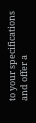to your specifications and offer a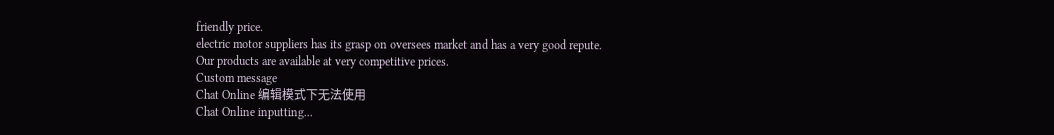friendly price.
electric motor suppliers has its grasp on oversees market and has a very good repute. Our products are available at very competitive prices.
Custom message
Chat Online 编辑模式下无法使用
Chat Online inputting...